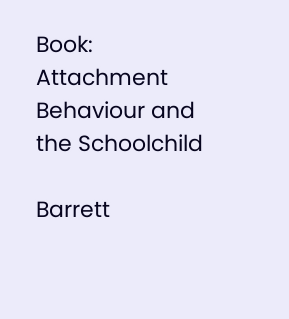Book: Attachment Behaviour and the Schoolchild

Barrett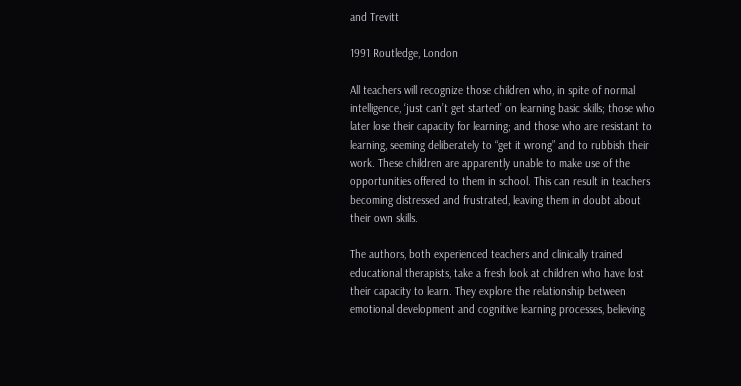and Trevitt

1991 Routledge, London

All teachers will recognize those children who, in spite of normal intelligence, ‘just can’t get started’ on learning basic skills; those who later lose their capacity for learning; and those who are resistant to learning, seeming deliberately to “get it wrong” and to rubbish their work. These children are apparently unable to make use of the opportunities offered to them in school. This can result in teachers becoming distressed and frustrated, leaving them in doubt about their own skills.

The authors, both experienced teachers and clinically trained educational therapists, take a fresh look at children who have lost their capacity to learn. They explore the relationship between emotional development and cognitive learning processes, believing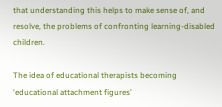that understanding this helps to make sense of, and resolve, the problems of confronting learning-disabled children.

The idea of educational therapists becoming ‘educational attachment figures’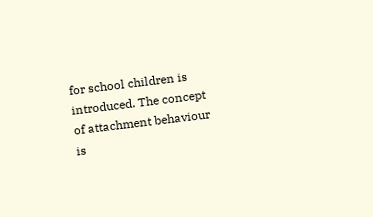for school children is introduced. The concept of attachment behaviour is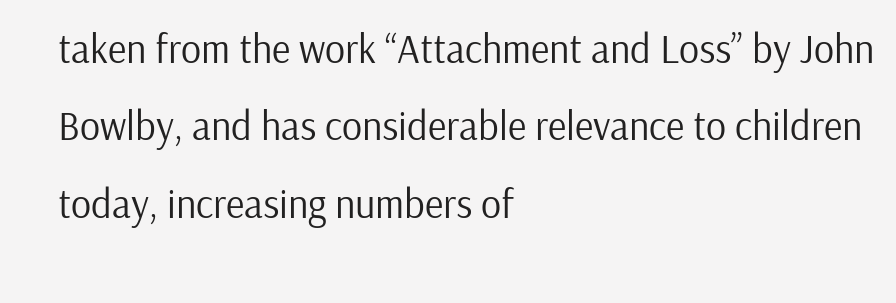taken from the work “Attachment and Loss” by John Bowlby, and has considerable relevance to children today, increasing numbers of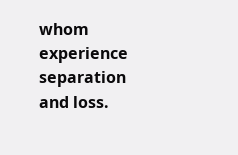whom experience separation and loss.